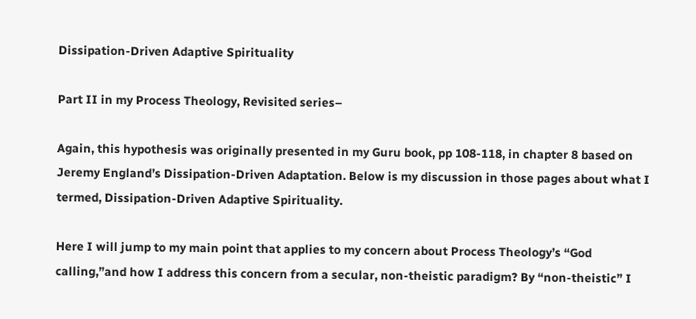Dissipation-Driven Adaptive Spirituality

Part II in my Process Theology, Revisited series–

Again, this hypothesis was originally presented in my Guru book, pp 108-118, in chapter 8 based on Jeremy England’s Dissipation-Driven Adaptation. Below is my discussion in those pages about what I termed, Dissipation-Driven Adaptive Spirituality.

Here I will jump to my main point that applies to my concern about Process Theology’s “God calling,”and how I address this concern from a secular, non-theistic paradigm? By “non-theistic” I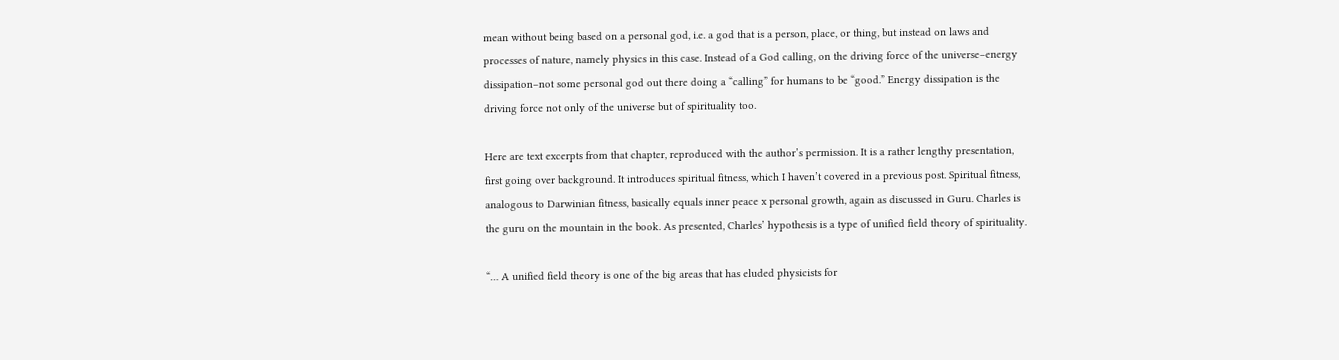mean without being based on a personal god, i.e. a god that is a person, place, or thing, but instead on laws and processes of nature, namely physics in this case. Instead of a God calling, on the driving force of the universe–energy dissipation–not some personal god out there doing a “calling” for humans to be “good.” Energy dissipation is the driving force not only of the universe but of spirituality too.

Here are text excerpts from that chapter, reproduced with the author’s permission. It is a rather lengthy presentation, first going over background. It introduces spiritual fitness, which I haven’t covered in a previous post. Spiritual fitness, analogous to Darwinian fitness, basically equals inner peace x personal growth, again as discussed in Guru. Charles is the guru on the mountain in the book. As presented, Charles’ hypothesis is a type of unified field theory of spirituality.

“… A unified field theory is one of the big areas that has eluded physicists for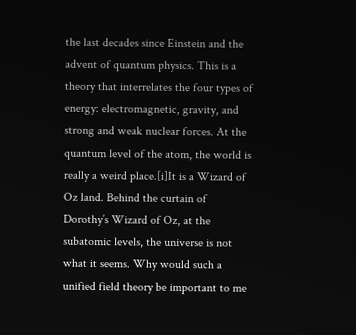the last decades since Einstein and the advent of quantum physics. This is a theory that interrelates the four types of energy: electromagnetic, gravity, and strong and weak nuclear forces. At the quantum level of the atom, the world is really a weird place.[i]It is a Wizard of Oz land. Behind the curtain of Dorothy’s Wizard of Oz, at the subatomic levels, the universe is not what it seems. Why would such a unified field theory be important to me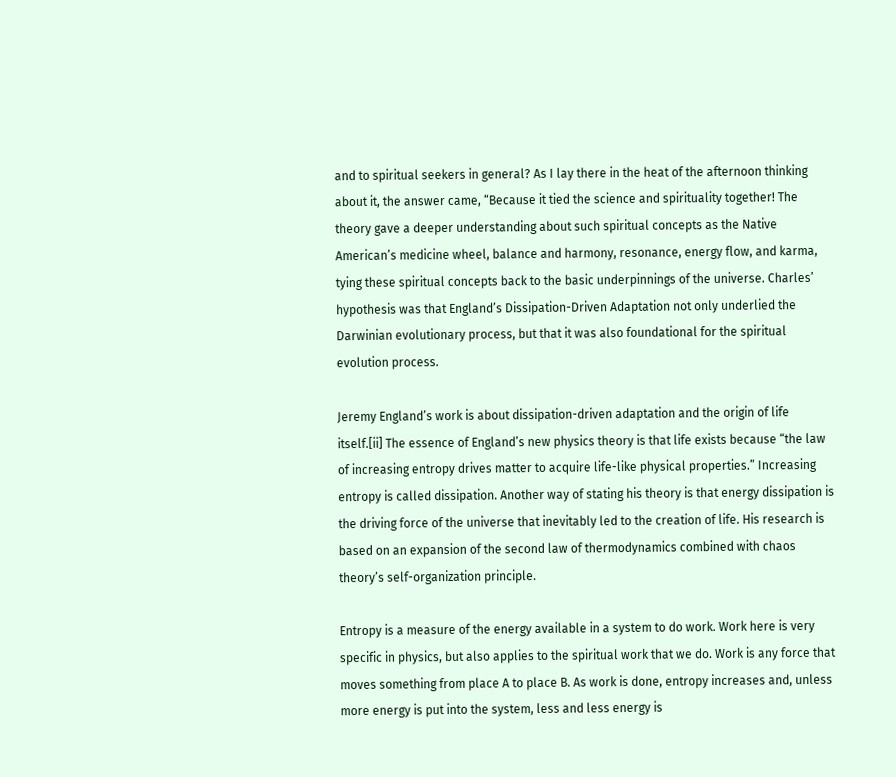and to spiritual seekers in general? As I lay there in the heat of the afternoon thinking about it, the answer came, “Because it tied the science and spirituality together! The theory gave a deeper understanding about such spiritual concepts as the Native American’s medicine wheel, balance and harmony, resonance, energy flow, and karma, tying these spiritual concepts back to the basic underpinnings of the universe. Charles’ hypothesis was that England’s Dissipation-Driven Adaptation not only underlied the Darwinian evolutionary process, but that it was also foundational for the spiritual evolution process.

Jeremy England’s work is about dissipation-driven adaptation and the origin of life itself.[ii] The essence of England’s new physics theory is that life exists because “the law of increasing entropy drives matter to acquire life-like physical properties.” Increasing entropy is called dissipation. Another way of stating his theory is that energy dissipation is the driving force of the universe that inevitably led to the creation of life. His research is based on an expansion of the second law of thermodynamics combined with chaos theory’s self-organization principle.

Entropy is a measure of the energy available in a system to do work. Work here is very specific in physics, but also applies to the spiritual work that we do. Work is any force that moves something from place A to place B. As work is done, entropy increases and, unless more energy is put into the system, less and less energy is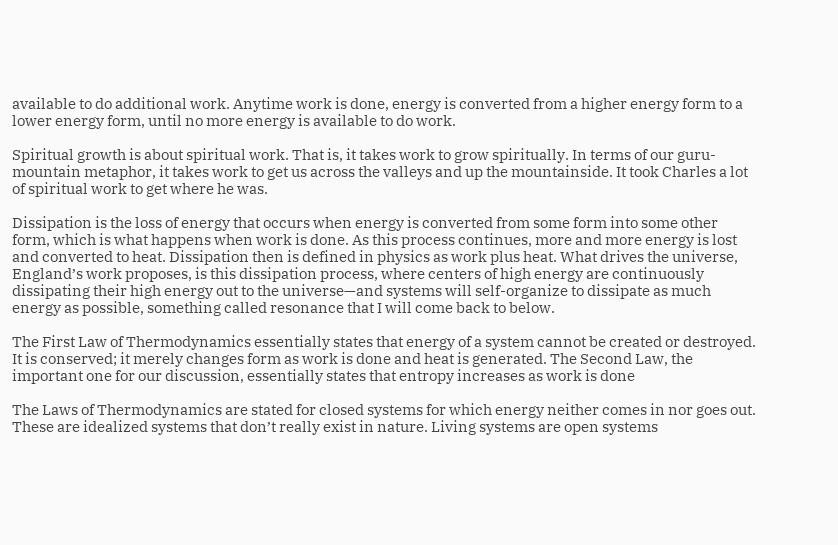available to do additional work. Anytime work is done, energy is converted from a higher energy form to a lower energy form, until no more energy is available to do work.

Spiritual growth is about spiritual work. That is, it takes work to grow spiritually. In terms of our guru-mountain metaphor, it takes work to get us across the valleys and up the mountainside. It took Charles a lot of spiritual work to get where he was.

Dissipation is the loss of energy that occurs when energy is converted from some form into some other form, which is what happens when work is done. As this process continues, more and more energy is lost and converted to heat. Dissipation then is defined in physics as work plus heat. What drives the universe, England’s work proposes, is this dissipation process, where centers of high energy are continuously dissipating their high energy out to the universe—and systems will self-organize to dissipate as much energy as possible, something called resonance that I will come back to below.

The First Law of Thermodynamics essentially states that energy of a system cannot be created or destroyed. It is conserved; it merely changes form as work is done and heat is generated. The Second Law, the important one for our discussion, essentially states that entropy increases as work is done

The Laws of Thermodynamics are stated for closed systems for which energy neither comes in nor goes out. These are idealized systems that don’t really exist in nature. Living systems are open systems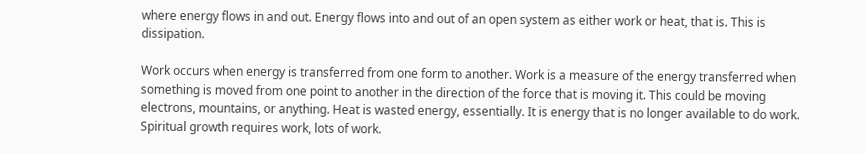where energy flows in and out. Energy flows into and out of an open system as either work or heat, that is. This is dissipation.

Work occurs when energy is transferred from one form to another. Work is a measure of the energy transferred when something is moved from one point to another in the direction of the force that is moving it. This could be moving electrons, mountains, or anything. Heat is wasted energy, essentially. It is energy that is no longer available to do work. Spiritual growth requires work, lots of work.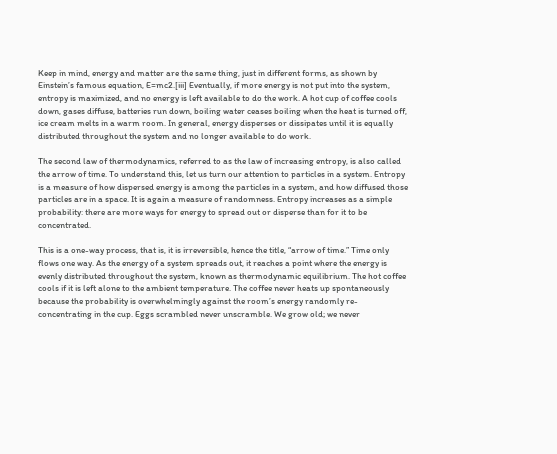Keep in mind, energy and matter are the same thing, just in different forms, as shown by Einstein’s famous equation, E=mc2.[iii] Eventually, if more energy is not put into the system, entropy is maximized, and no energy is left available to do the work. A hot cup of coffee cools down, gases diffuse, batteries run down, boiling water ceases boiling when the heat is turned off, ice cream melts in a warm room. In general, energy disperses or dissipates until it is equally distributed throughout the system and no longer available to do work.

The second law of thermodynamics, referred to as the law of increasing entropy, is also called the arrow of time. To understand this, let us turn our attention to particles in a system. Entropy is a measure of how dispersed energy is among the particles in a system, and how diffused those particles are in a space. It is again a measure of randomness. Entropy increases as a simple probability: there are more ways for energy to spread out or disperse than for it to be concentrated.

This is a one-way process, that is, it is irreversible, hence the title, “arrow of time.” Time only flows one way. As the energy of a system spreads out, it reaches a point where the energy is evenly distributed throughout the system, known as thermodynamic equilibrium. The hot coffee cools if it is left alone to the ambient temperature. The coffee never heats up spontaneously because the probability is overwhelmingly against the room’s energy randomly re-concentrating in the cup. Eggs scrambled never unscramble. We grow old; we never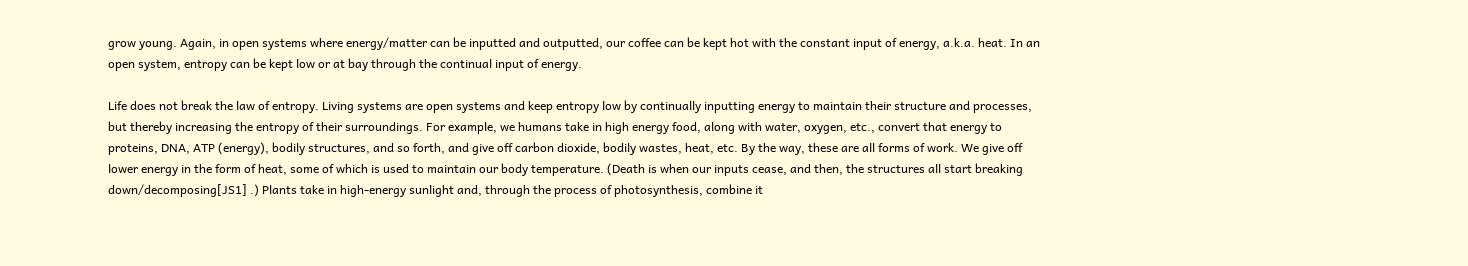grow young. Again, in open systems where energy/matter can be inputted and outputted, our coffee can be kept hot with the constant input of energy, a.k.a. heat. In an open system, entropy can be kept low or at bay through the continual input of energy.

Life does not break the law of entropy. Living systems are open systems and keep entropy low by continually inputting energy to maintain their structure and processes, but thereby increasing the entropy of their surroundings. For example, we humans take in high energy food, along with water, oxygen, etc., convert that energy to proteins, DNA, ATP (energy), bodily structures, and so forth, and give off carbon dioxide, bodily wastes, heat, etc. By the way, these are all forms of work. We give off lower energy in the form of heat, some of which is used to maintain our body temperature. (Death is when our inputs cease, and then, the structures all start breaking down/decomposing[JS1] .) Plants take in high-energy sunlight and, through the process of photosynthesis, combine it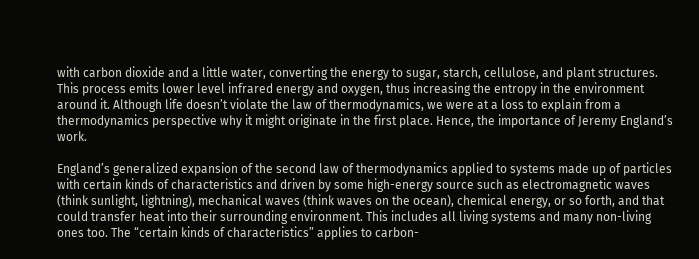with carbon dioxide and a little water, converting the energy to sugar, starch, cellulose, and plant structures. This process emits lower level infrared energy and oxygen, thus increasing the entropy in the environment around it. Although life doesn’t violate the law of thermodynamics, we were at a loss to explain from a thermodynamics perspective why it might originate in the first place. Hence, the importance of Jeremy England’s work.

England’s generalized expansion of the second law of thermodynamics applied to systems made up of particles with certain kinds of characteristics and driven by some high-energy source such as electromagnetic waves (think sunlight, lightning), mechanical waves (think waves on the ocean), chemical energy, or so forth, and that could transfer heat into their surrounding environment. This includes all living systems and many non-living ones too. The “certain kinds of characteristics” applies to carbon-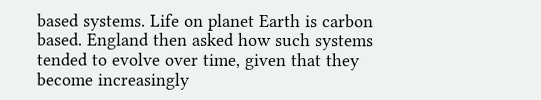based systems. Life on planet Earth is carbon based. England then asked how such systems tended to evolve over time, given that they become increasingly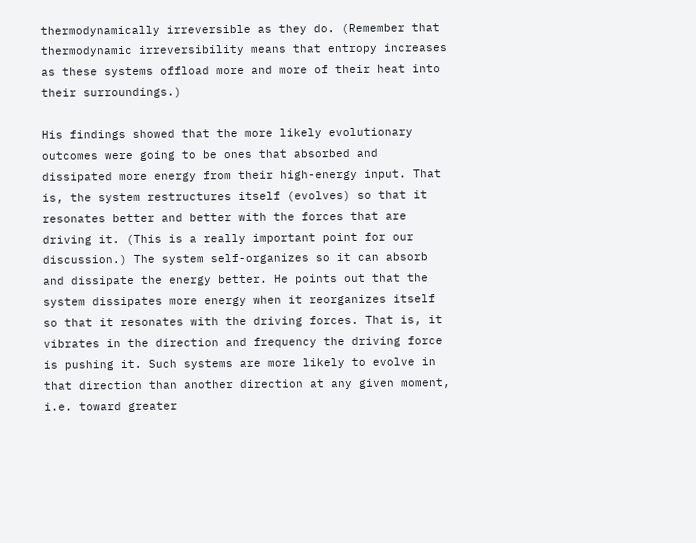thermodynamically irreversible as they do. (Remember that thermodynamic irreversibility means that entropy increases as these systems offload more and more of their heat into their surroundings.)

His findings showed that the more likely evolutionary outcomes were going to be ones that absorbed and dissipated more energy from their high-energy input. That is, the system restructures itself (evolves) so that it resonates better and better with the forces that are driving it. (This is a really important point for our discussion.) The system self-organizes so it can absorb and dissipate the energy better. He points out that the system dissipates more energy when it reorganizes itself so that it resonates with the driving forces. That is, it vibrates in the direction and frequency the driving force is pushing it. Such systems are more likely to evolve in that direction than another direction at any given moment, i.e. toward greater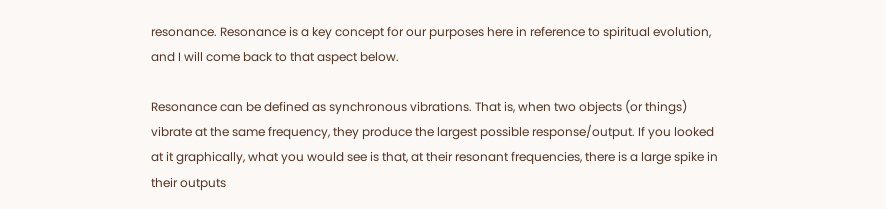resonance. Resonance is a key concept for our purposes here in reference to spiritual evolution, and I will come back to that aspect below.

Resonance can be defined as synchronous vibrations. That is, when two objects (or things) vibrate at the same frequency, they produce the largest possible response/output. If you looked at it graphically, what you would see is that, at their resonant frequencies, there is a large spike in their outputs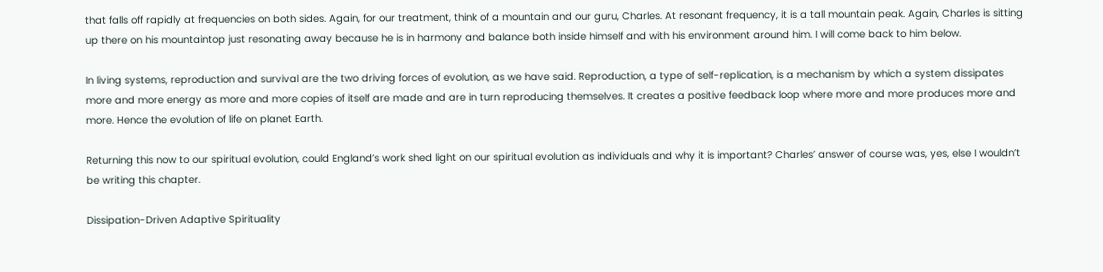that falls off rapidly at frequencies on both sides. Again, for our treatment, think of a mountain and our guru, Charles. At resonant frequency, it is a tall mountain peak. Again, Charles is sitting up there on his mountaintop just resonating away because he is in harmony and balance both inside himself and with his environment around him. I will come back to him below.

In living systems, reproduction and survival are the two driving forces of evolution, as we have said. Reproduction, a type of self-replication, is a mechanism by which a system dissipates more and more energy as more and more copies of itself are made and are in turn reproducing themselves. It creates a positive feedback loop where more and more produces more and more. Hence the evolution of life on planet Earth.

Returning this now to our spiritual evolution, could England’s work shed light on our spiritual evolution as individuals and why it is important? Charles’ answer of course was, yes, else I wouldn’t be writing this chapter.

Dissipation-Driven Adaptive Spirituality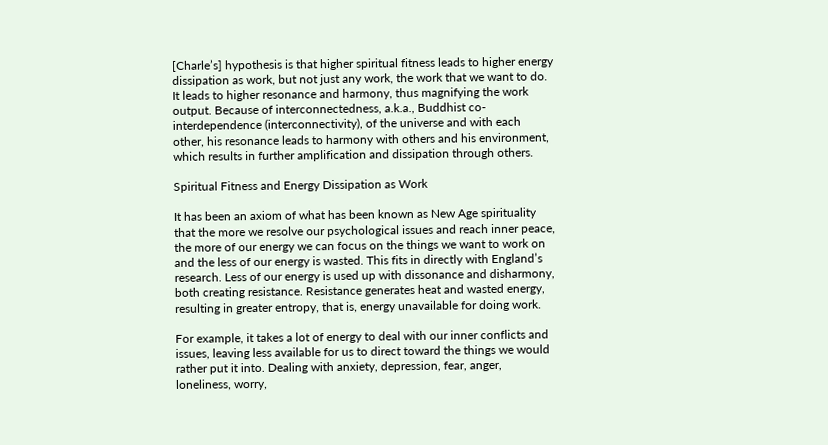[Charle’s] hypothesis is that higher spiritual fitness leads to higher energy dissipation as work, but not just any work, the work that we want to do. It leads to higher resonance and harmony, thus magnifying the work output. Because of interconnectedness, a.k.a., Buddhist co-interdependence (interconnectivity), of the universe and with each other, his resonance leads to harmony with others and his environment, which results in further amplification and dissipation through others.

Spiritual Fitness and Energy Dissipation as Work

It has been an axiom of what has been known as New Age spirituality that the more we resolve our psychological issues and reach inner peace, the more of our energy we can focus on the things we want to work on and the less of our energy is wasted. This fits in directly with England’s research. Less of our energy is used up with dissonance and disharmony, both creating resistance. Resistance generates heat and wasted energy, resulting in greater entropy, that is, energy unavailable for doing work.

For example, it takes a lot of energy to deal with our inner conflicts and issues, leaving less available for us to direct toward the things we would rather put it into. Dealing with anxiety, depression, fear, anger, loneliness, worry,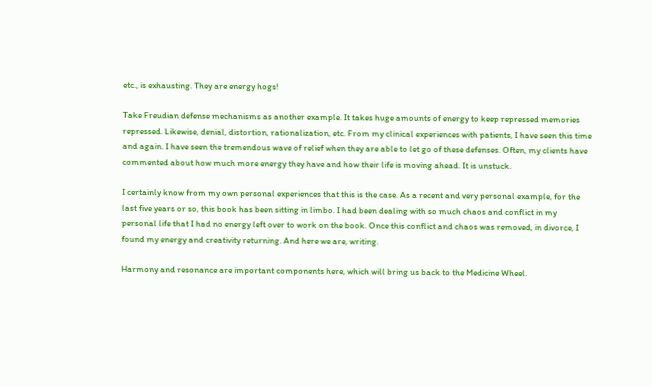etc., is exhausting. They are energy hogs!

Take Freudian defense mechanisms as another example. It takes huge amounts of energy to keep repressed memories repressed. Likewise, denial, distortion, rationalization, etc. From my clinical experiences with patients, I have seen this time and again. I have seen the tremendous wave of relief when they are able to let go of these defenses. Often, my clients have commented about how much more energy they have and how their life is moving ahead. It is unstuck.

I certainly know from my own personal experiences that this is the case. As a recent and very personal example, for the last five years or so, this book has been sitting in limbo. I had been dealing with so much chaos and conflict in my personal life that I had no energy left over to work on the book. Once this conflict and chaos was removed, in divorce, I found my energy and creativity returning. And here we are, writing.

Harmony and resonance are important components here, which will bring us back to the Medicine Wheel.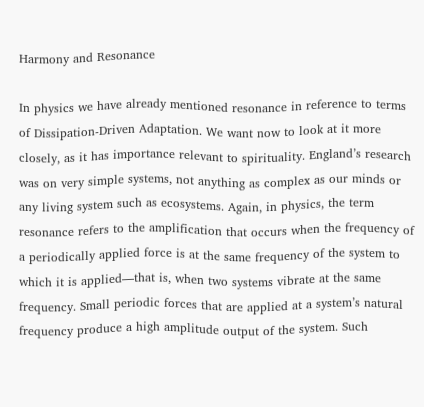Harmony and Resonance

In physics we have already mentioned resonance in reference to terms of Dissipation-Driven Adaptation. We want now to look at it more closely, as it has importance relevant to spirituality. England’s research was on very simple systems, not anything as complex as our minds or any living system such as ecosystems. Again, in physics, the term resonance refers to the amplification that occurs when the frequency of a periodically applied force is at the same frequency of the system to which it is applied—that is, when two systems vibrate at the same frequency. Small periodic forces that are applied at a system’s natural frequency produce a high amplitude output of the system. Such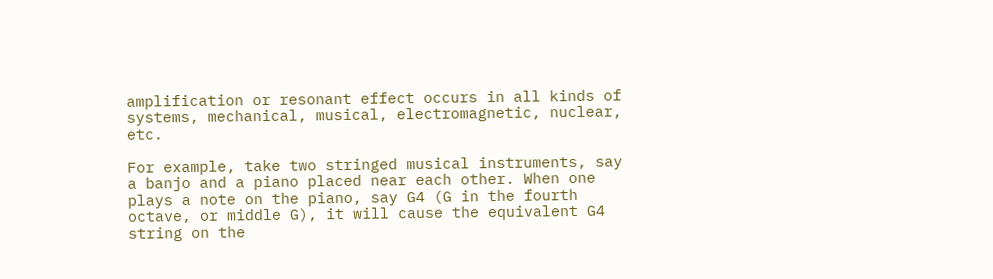amplification or resonant effect occurs in all kinds of systems, mechanical, musical, electromagnetic, nuclear, etc.

For example, take two stringed musical instruments, say a banjo and a piano placed near each other. When one plays a note on the piano, say G4 (G in the fourth octave, or middle G), it will cause the equivalent G4 string on the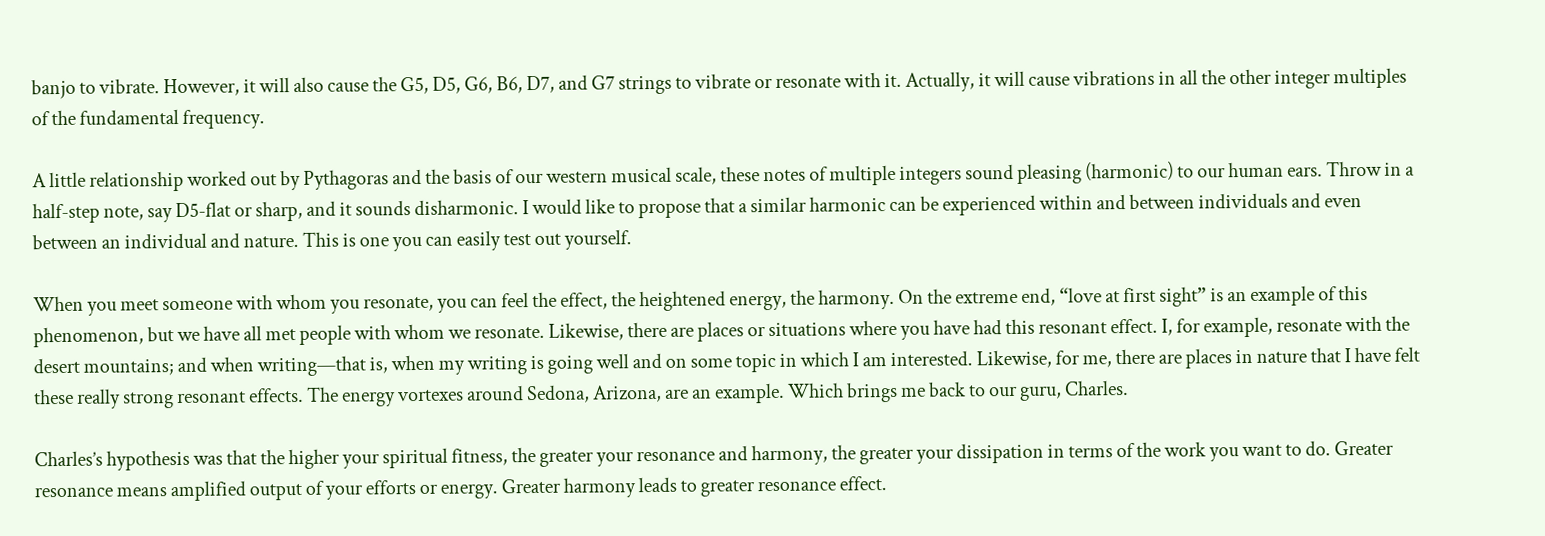banjo to vibrate. However, it will also cause the G5, D5, G6, B6, D7, and G7 strings to vibrate or resonate with it. Actually, it will cause vibrations in all the other integer multiples of the fundamental frequency.

A little relationship worked out by Pythagoras and the basis of our western musical scale, these notes of multiple integers sound pleasing (harmonic) to our human ears. Throw in a half-step note, say D5-flat or sharp, and it sounds disharmonic. I would like to propose that a similar harmonic can be experienced within and between individuals and even between an individual and nature. This is one you can easily test out yourself.

When you meet someone with whom you resonate, you can feel the effect, the heightened energy, the harmony. On the extreme end, “love at first sight” is an example of this phenomenon, but we have all met people with whom we resonate. Likewise, there are places or situations where you have had this resonant effect. I, for example, resonate with the desert mountains; and when writing—that is, when my writing is going well and on some topic in which I am interested. Likewise, for me, there are places in nature that I have felt these really strong resonant effects. The energy vortexes around Sedona, Arizona, are an example. Which brings me back to our guru, Charles.

Charles’s hypothesis was that the higher your spiritual fitness, the greater your resonance and harmony, the greater your dissipation in terms of the work you want to do. Greater resonance means amplified output of your efforts or energy. Greater harmony leads to greater resonance effect.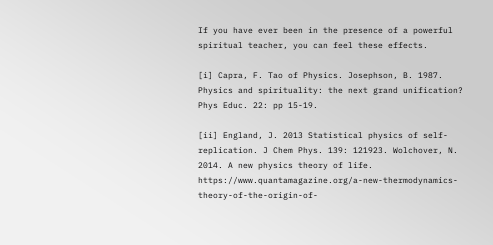If you have ever been in the presence of a powerful spiritual teacher, you can feel these effects.

[i] Capra, F. Tao of Physics. Josephson, B. 1987. Physics and spirituality: the next grand unification? Phys Educ. 22: pp 15-19.

[ii] England, J. 2013 Statistical physics of self-replication. J Chem Phys. 139: 121923. Wolchover, N. 2014. A new physics theory of life. https://www.quantamagazine.org/a-new-thermodynamics-theory-of-the-origin-of-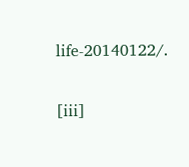life-20140122/.

[iii]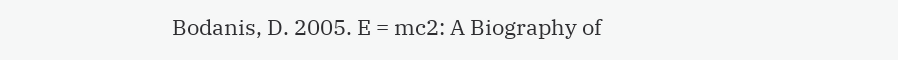Bodanis, D. 2005. E = mc2: A Biography of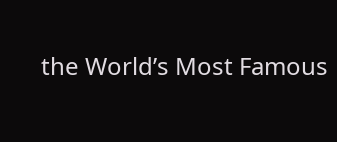the World’s Most Famous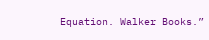Equation. Walker Books.”